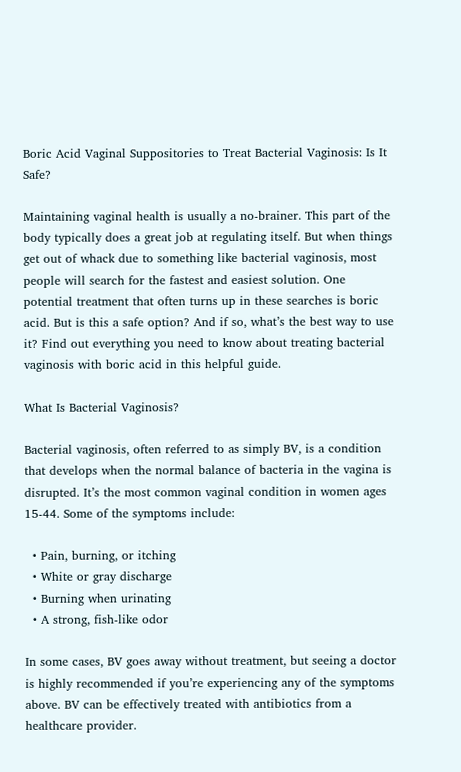Boric Acid Vaginal Suppositories to Treat Bacterial Vaginosis: Is It Safe?

Maintaining vaginal health is usually a no-brainer. This part of the body typically does a great job at regulating itself. But when things get out of whack due to something like bacterial vaginosis, most people will search for the fastest and easiest solution. One potential treatment that often turns up in these searches is boric acid. But is this a safe option? And if so, what’s the best way to use it? Find out everything you need to know about treating bacterial vaginosis with boric acid in this helpful guide.

What Is Bacterial Vaginosis?

Bacterial vaginosis, often referred to as simply BV, is a condition that develops when the normal balance of bacteria in the vagina is disrupted. It’s the most common vaginal condition in women ages 15-44. Some of the symptoms include:

  • Pain, burning, or itching
  • White or gray discharge
  • Burning when urinating
  • A strong, fish-like odor

In some cases, BV goes away without treatment, but seeing a doctor is highly recommended if you’re experiencing any of the symptoms above. BV can be effectively treated with antibiotics from a healthcare provider.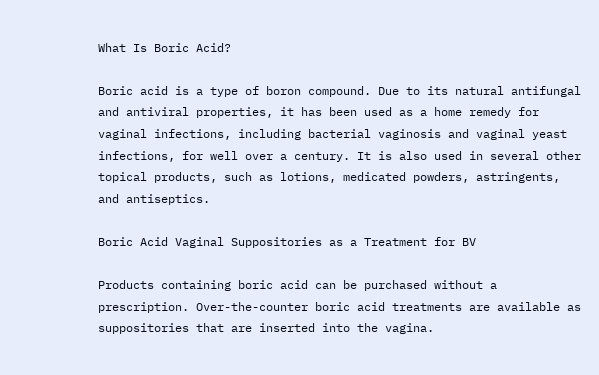What Is Boric Acid?

Boric acid is a type of boron compound. Due to its natural antifungal and antiviral properties, it has been used as a home remedy for vaginal infections, including bacterial vaginosis and vaginal yeast infections, for well over a century. It is also used in several other topical products, such as lotions, medicated powders, astringents, and antiseptics.

Boric Acid Vaginal Suppositories as a Treatment for BV

Products containing boric acid can be purchased without a prescription. Over-the-counter boric acid treatments are available as suppositories that are inserted into the vagina.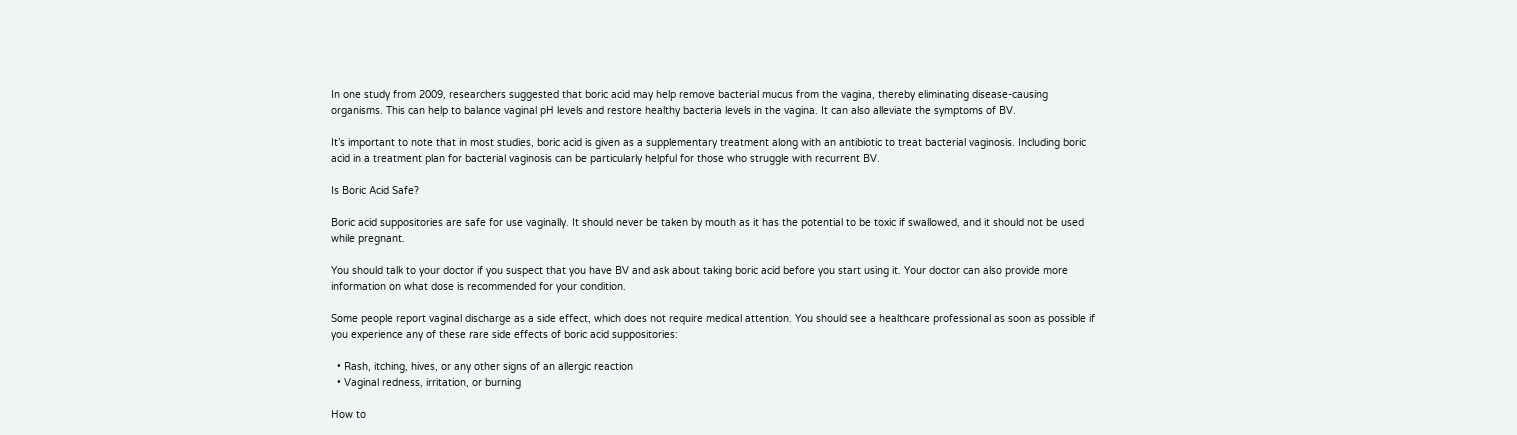In one study from 2009, researchers suggested that boric acid may help remove bacterial mucus from the vagina, thereby eliminating disease-causing organisms. This can help to balance vaginal pH levels and restore healthy bacteria levels in the vagina. It can also alleviate the symptoms of BV.

It’s important to note that in most studies, boric acid is given as a supplementary treatment along with an antibiotic to treat bacterial vaginosis. Including boric acid in a treatment plan for bacterial vaginosis can be particularly helpful for those who struggle with recurrent BV.

Is Boric Acid Safe?

Boric acid suppositories are safe for use vaginally. It should never be taken by mouth as it has the potential to be toxic if swallowed, and it should not be used while pregnant.

You should talk to your doctor if you suspect that you have BV and ask about taking boric acid before you start using it. Your doctor can also provide more information on what dose is recommended for your condition.

Some people report vaginal discharge as a side effect, which does not require medical attention. You should see a healthcare professional as soon as possible if you experience any of these rare side effects of boric acid suppositories:

  • Rash, itching, hives, or any other signs of an allergic reaction
  • Vaginal redness, irritation, or burning

How to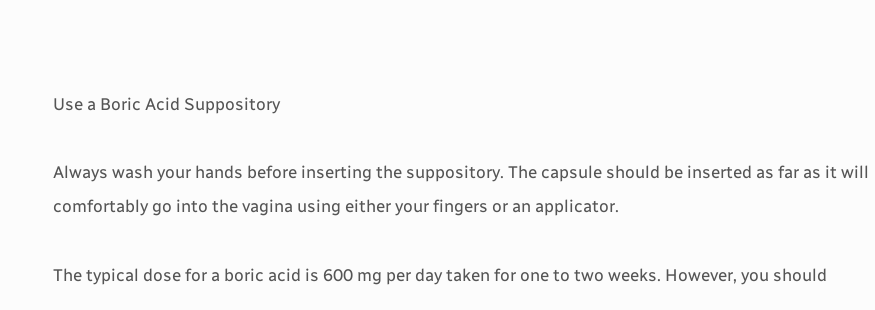Use a Boric Acid Suppository

Always wash your hands before inserting the suppository. The capsule should be inserted as far as it will comfortably go into the vagina using either your fingers or an applicator.

The typical dose for a boric acid is 600 mg per day taken for one to two weeks. However, you should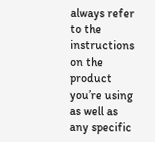always refer to the instructions on the product you’re using as well as any specific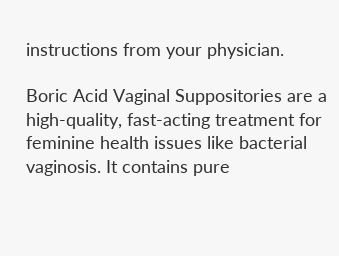instructions from your physician.

Boric Acid Vaginal Suppositories are a high-quality, fast-acting treatment for feminine health issues like bacterial vaginosis. It contains pure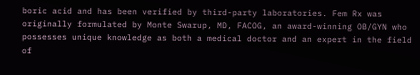boric acid and has been verified by third-party laboratories. Fem Rx was originally formulated by Monte Swarup, MD, FACOG, an award-winning OB/GYN who possesses unique knowledge as both a medical doctor and an expert in the field of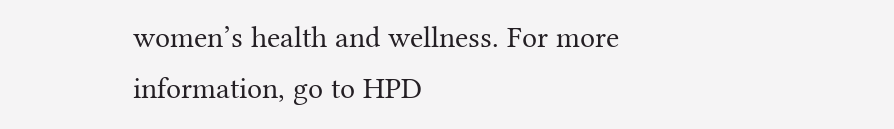women’s health and wellness. For more information, go to HPD